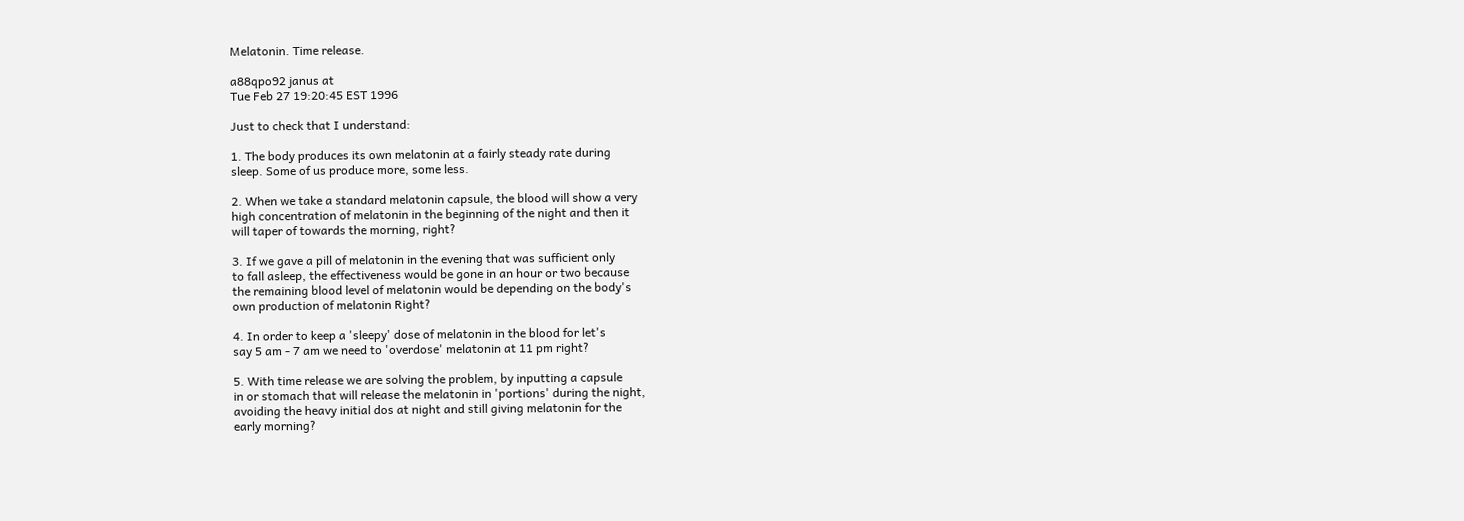Melatonin. Time release.

a88qpo92 janus at
Tue Feb 27 19:20:45 EST 1996

Just to check that I understand:

1. The body produces its own melatonin at a fairly steady rate during
sleep. Some of us produce more, some less.

2. When we take a standard melatonin capsule, the blood will show a very
high concentration of melatonin in the beginning of the night and then it
will taper of towards the morning, right?

3. If we gave a pill of melatonin in the evening that was sufficient only
to fall asleep, the effectiveness would be gone in an hour or two because
the remaining blood level of melatonin would be depending on the body's
own production of melatonin Right?

4. In order to keep a 'sleepy' dose of melatonin in the blood for let's
say 5 am - 7 am we need to 'overdose' melatonin at 11 pm right?

5. With time release we are solving the problem, by inputting a capsule
in or stomach that will release the melatonin in 'portions' during the night,
avoiding the heavy initial dos at night and still giving melatonin for the
early morning?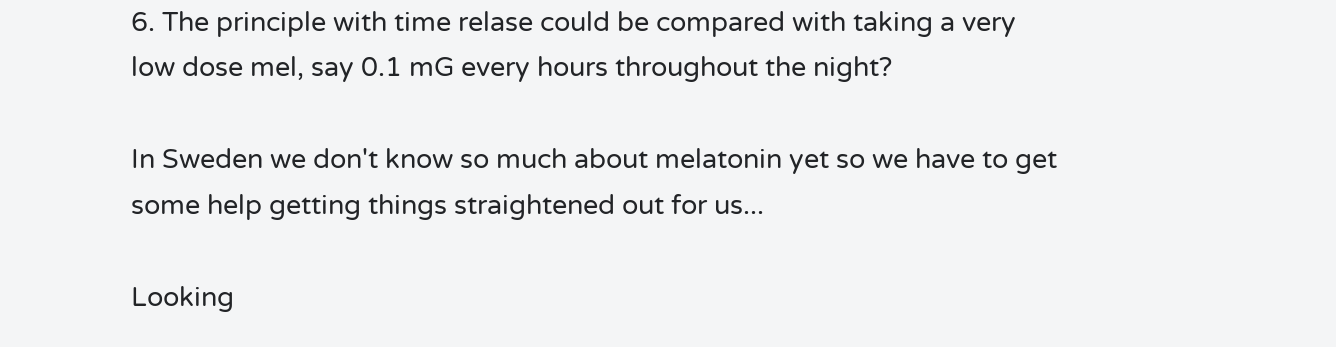6. The principle with time relase could be compared with taking a very
low dose mel, say 0.1 mG every hours throughout the night?

In Sweden we don't know so much about melatonin yet so we have to get
some help getting things straightened out for us...

Looking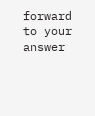forward to your answer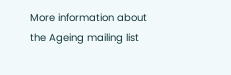More information about the Ageing mailing list